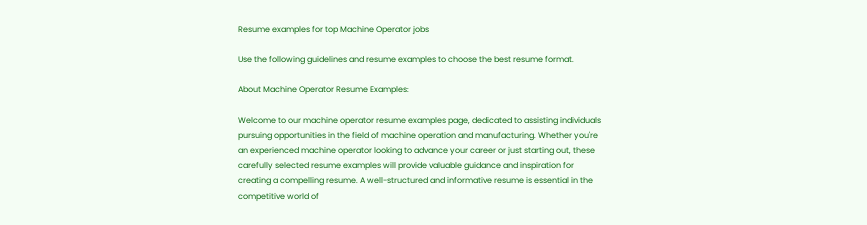Resume examples for top Machine Operator jobs

Use the following guidelines and resume examples to choose the best resume format.

About Machine Operator Resume Examples:

Welcome to our machine operator resume examples page, dedicated to assisting individuals pursuing opportunities in the field of machine operation and manufacturing. Whether you're an experienced machine operator looking to advance your career or just starting out, these carefully selected resume examples will provide valuable guidance and inspiration for creating a compelling resume. A well-structured and informative resume is essential in the competitive world of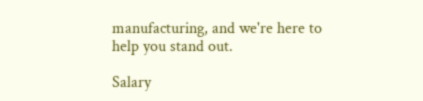manufacturing, and we're here to help you stand out.

Salary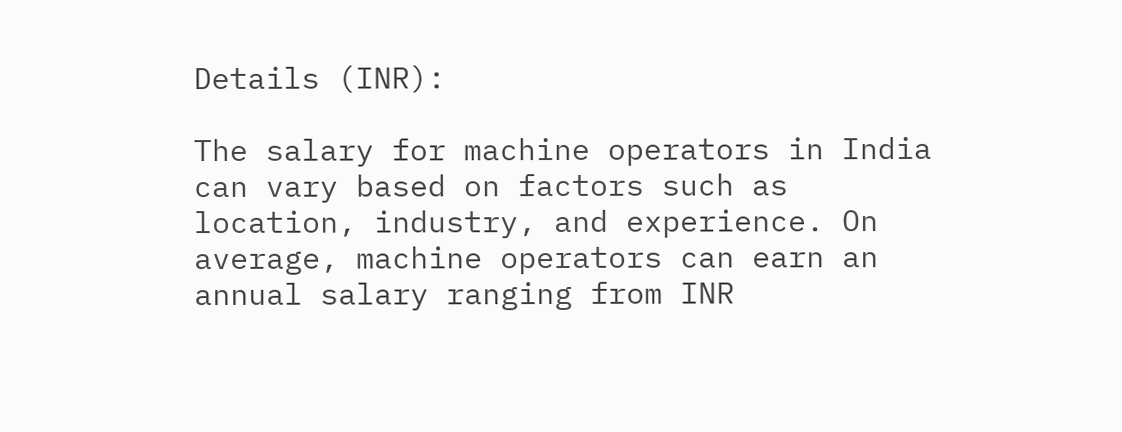Details (INR):

The salary for machine operators in India can vary based on factors such as location, industry, and experience. On average, machine operators can earn an annual salary ranging from INR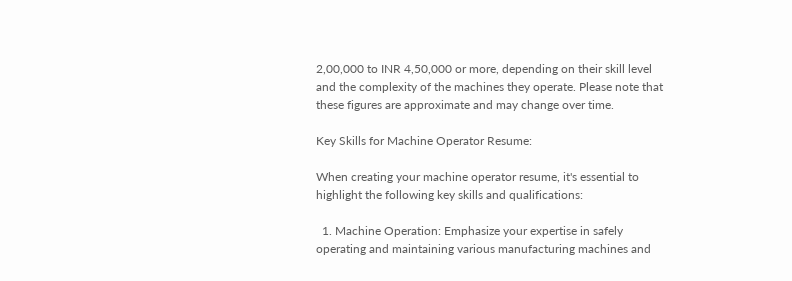2,00,000 to INR 4,50,000 or more, depending on their skill level and the complexity of the machines they operate. Please note that these figures are approximate and may change over time.

Key Skills for Machine Operator Resume:

When creating your machine operator resume, it's essential to highlight the following key skills and qualifications:

  1. Machine Operation: Emphasize your expertise in safely operating and maintaining various manufacturing machines and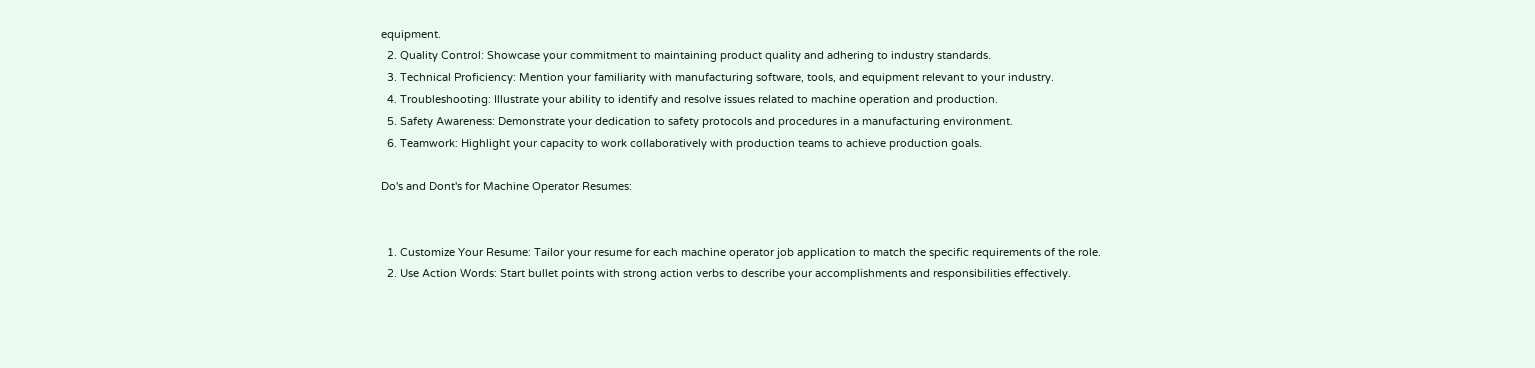equipment.
  2. Quality Control: Showcase your commitment to maintaining product quality and adhering to industry standards.
  3. Technical Proficiency: Mention your familiarity with manufacturing software, tools, and equipment relevant to your industry.
  4. Troubleshooting: Illustrate your ability to identify and resolve issues related to machine operation and production.
  5. Safety Awareness: Demonstrate your dedication to safety protocols and procedures in a manufacturing environment.
  6. Teamwork: Highlight your capacity to work collaboratively with production teams to achieve production goals.

Do's and Dont's for Machine Operator Resumes:


  1. Customize Your Resume: Tailor your resume for each machine operator job application to match the specific requirements of the role.
  2. Use Action Words: Start bullet points with strong action verbs to describe your accomplishments and responsibilities effectively.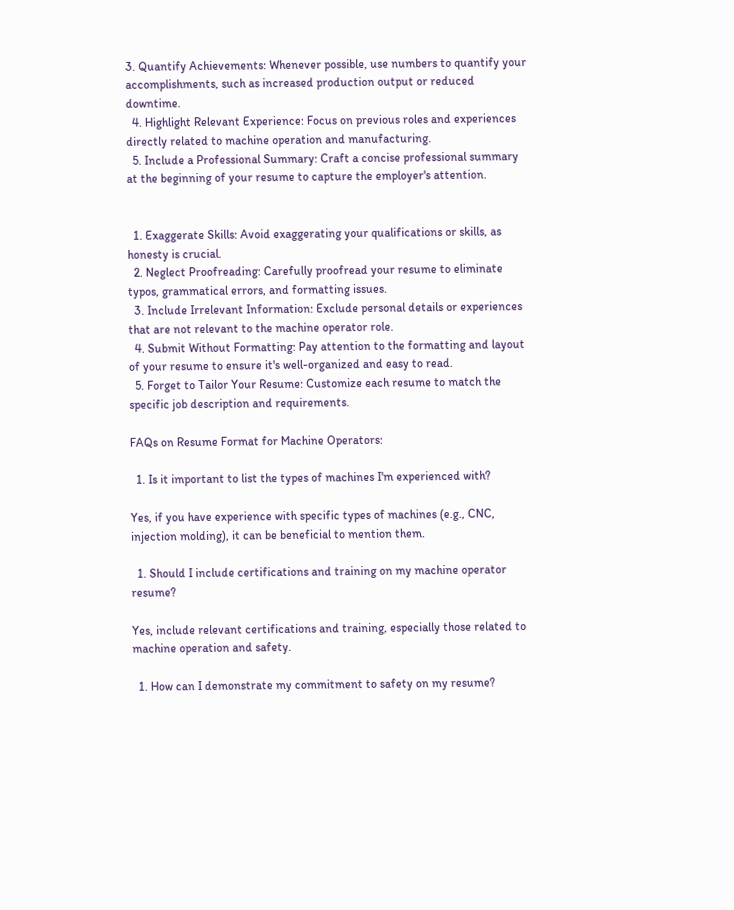3. Quantify Achievements: Whenever possible, use numbers to quantify your accomplishments, such as increased production output or reduced downtime.
  4. Highlight Relevant Experience: Focus on previous roles and experiences directly related to machine operation and manufacturing.
  5. Include a Professional Summary: Craft a concise professional summary at the beginning of your resume to capture the employer's attention.


  1. Exaggerate Skills: Avoid exaggerating your qualifications or skills, as honesty is crucial.
  2. Neglect Proofreading: Carefully proofread your resume to eliminate typos, grammatical errors, and formatting issues.
  3. Include Irrelevant Information: Exclude personal details or experiences that are not relevant to the machine operator role.
  4. Submit Without Formatting: Pay attention to the formatting and layout of your resume to ensure it's well-organized and easy to read.
  5. Forget to Tailor Your Resume: Customize each resume to match the specific job description and requirements.

FAQs on Resume Format for Machine Operators:

  1. Is it important to list the types of machines I'm experienced with?

Yes, if you have experience with specific types of machines (e.g., CNC, injection molding), it can be beneficial to mention them.

  1. Should I include certifications and training on my machine operator resume?

Yes, include relevant certifications and training, especially those related to machine operation and safety.

  1. How can I demonstrate my commitment to safety on my resume?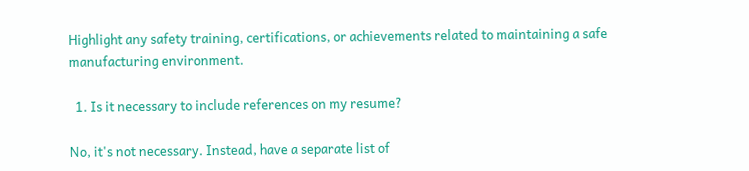Highlight any safety training, certifications, or achievements related to maintaining a safe manufacturing environment.

  1. Is it necessary to include references on my resume?

No, it's not necessary. Instead, have a separate list of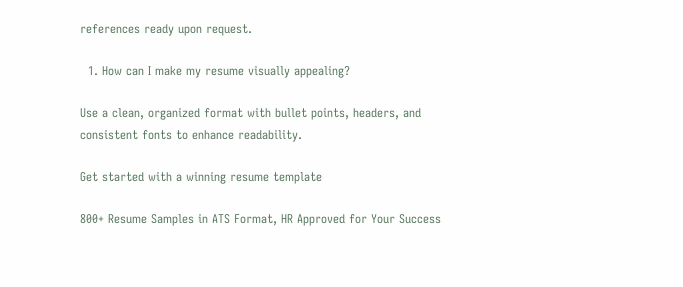references ready upon request.

  1. How can I make my resume visually appealing?

Use a clean, organized format with bullet points, headers, and consistent fonts to enhance readability.

Get started with a winning resume template

800+ Resume Samples in ATS Format, HR Approved for Your Success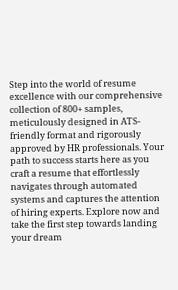Step into the world of resume excellence with our comprehensive collection of 800+ samples, meticulously designed in ATS-friendly format and rigorously approved by HR professionals. Your path to success starts here as you craft a resume that effortlessly navigates through automated systems and captures the attention of hiring experts. Explore now and take the first step towards landing your dream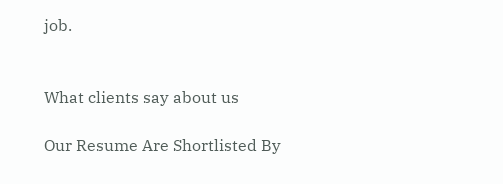job.


What clients say about us

Our Resume Are Shortlisted By